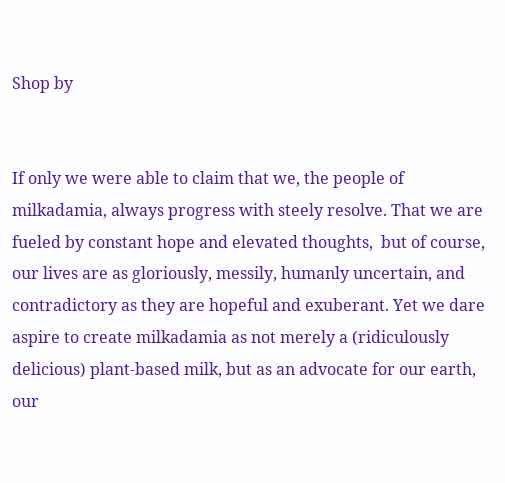Shop by


If only we were able to claim that we, the people of milkadamia, always progress with steely resolve. That we are fueled by constant hope and elevated thoughts,  but of course, our lives are as gloriously, messily, humanly uncertain, and contradictory as they are hopeful and exuberant. Yet we dare aspire to create milkadamia as not merely a (ridiculously delicious) plant-based milk, but as an advocate for our earth, our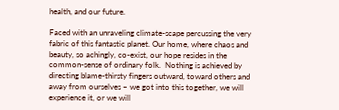health, and our future.

Faced with an unraveling climate-scape percussing the very fabric of this fantastic planet. Our home, where chaos and beauty, so achingly, co-exist, our hope resides in the common-sense of ordinary folk.  Nothing is achieved by directing blame-thirsty fingers outward, toward others and away from ourselves – we got into this together, we will experience it, or we will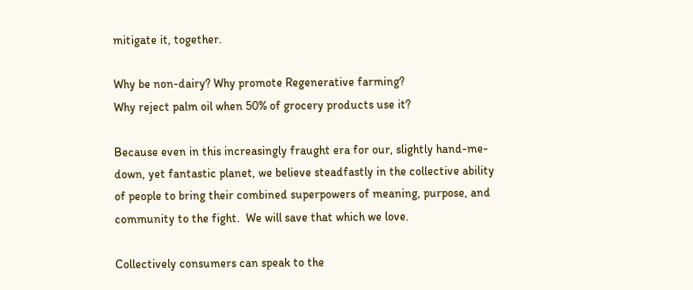mitigate it, together.

Why be non-dairy? Why promote Regenerative farming?
Why reject palm oil when 50% of grocery products use it?

Because even in this increasingly fraught era for our, slightly hand-me-down, yet fantastic planet, we believe steadfastly in the collective ability of people to bring their combined superpowers of meaning, purpose, and community to the fight.  We will save that which we love.

Collectively consumers can speak to the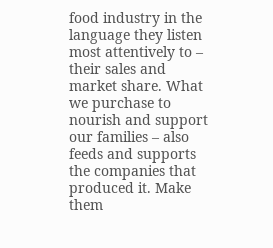food industry in the language they listen most attentively to – their sales and market share. What we purchase to nourish and support our families – also feeds and supports the companies that produced it. Make them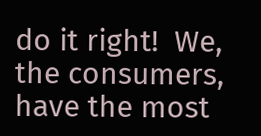do it right!  We, the consumers, have the most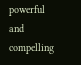powerful and compelling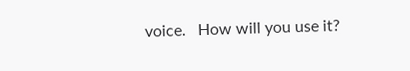voice.   How will you use it?